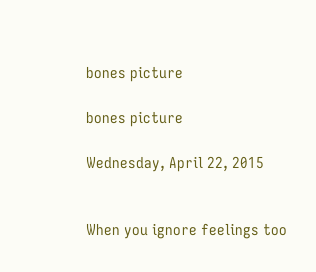bones picture

bones picture

Wednesday, April 22, 2015


When you ignore feelings too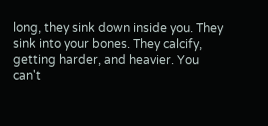long, they sink down inside you. They sink into your bones. They calcify, getting harder, and heavier. You can't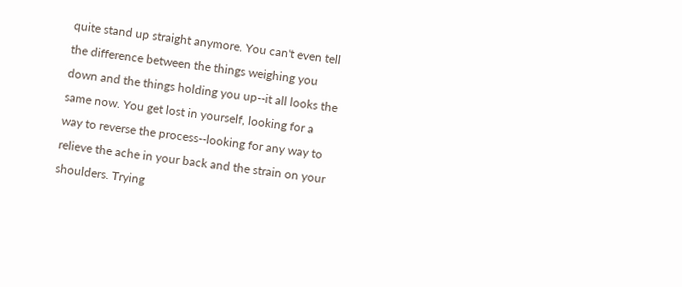quite stand up straight anymore. You can't even tell the difference between the things weighing you down and the things holding you up--it all looks the same now. You get lost in yourself, looking for a way to reverse the process--looking for any way to relieve the ache in your back and the strain on your shoulders. Trying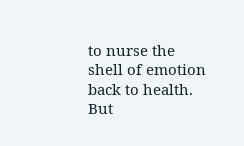to nurse the shell of emotion back to health. But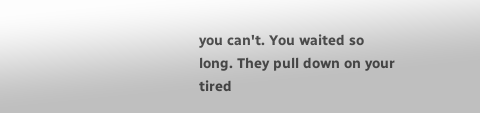you can't. You waited so long. They pull down on your tired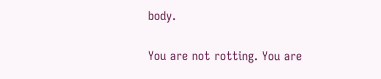body.

You are not rotting. You are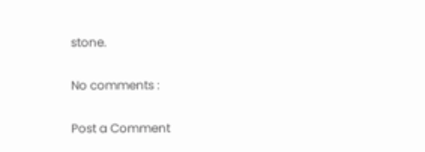stone.

No comments :

Post a Comment